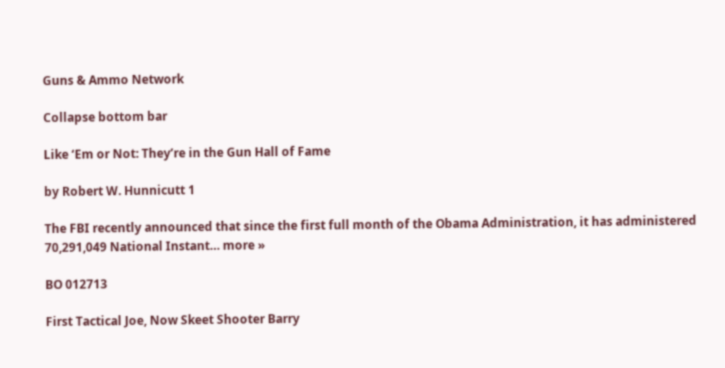Guns & Ammo Network

Collapse bottom bar

Like ‘Em or Not: They’re in the Gun Hall of Fame

by Robert W. Hunnicutt 1

The FBI recently announced that since the first full month of the Obama Administration, it has administered 70,291,049 National Instant… more »

BO 012713

First Tactical Joe, Now Skeet Shooter Barry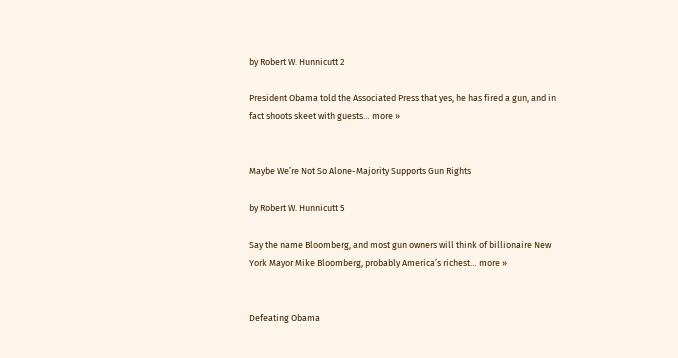by Robert W. Hunnicutt 2

President Obama told the Associated Press that yes, he has fired a gun, and in fact shoots skeet with guests… more »


Maybe We’re Not So Alone-Majority Supports Gun Rights

by Robert W. Hunnicutt 5

Say the name Bloomberg, and most gun owners will think of billionaire New York Mayor Mike Bloomberg, probably America’s richest… more »


Defeating Obama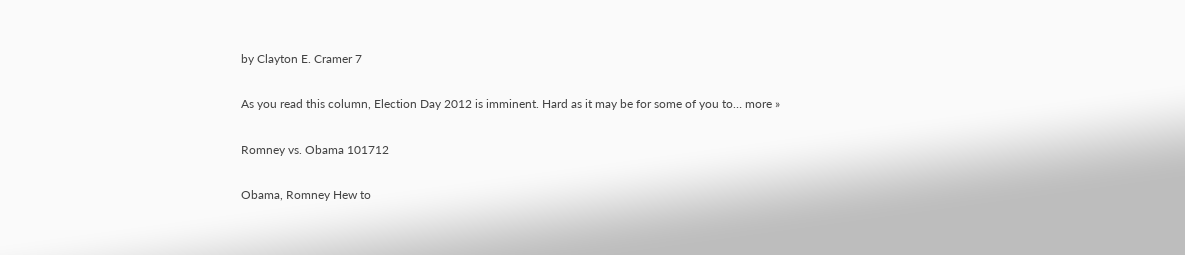by Clayton E. Cramer 7

As you read this column, Election Day 2012 is imminent. Hard as it may be for some of you to… more »

Romney vs. Obama 101712

Obama, Romney Hew to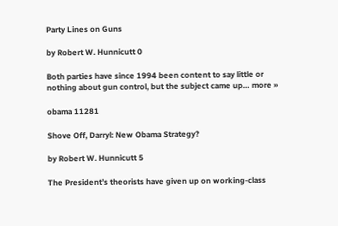Party Lines on Guns

by Robert W. Hunnicutt 0

Both parties have since 1994 been content to say little or nothing about gun control, but the subject came up… more »

obama 11281

Shove Off, Darryl: New Obama Strategy?

by Robert W. Hunnicutt 5

The President’s theorists have given up on working-class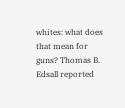whites: what does that mean for guns? Thomas B. Edsall reported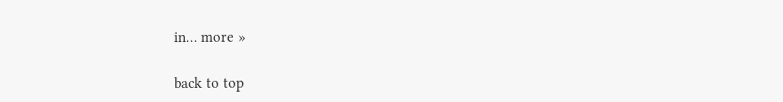in… more »

back to top